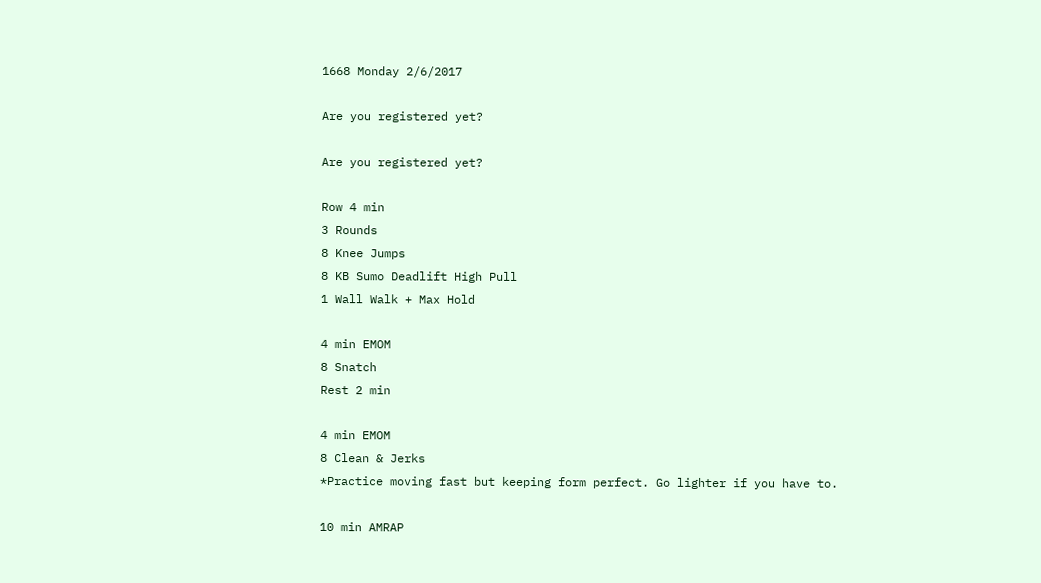1668 Monday 2/6/2017

Are you registered yet?

Are you registered yet?

Row 4 min
3 Rounds
8 Knee Jumps
8 KB Sumo Deadlift High Pull
1 Wall Walk + Max Hold

4 min EMOM
8 Snatch
Rest 2 min

4 min EMOM
8 Clean & Jerks
*Practice moving fast but keeping form perfect. Go lighter if you have to.

10 min AMRAP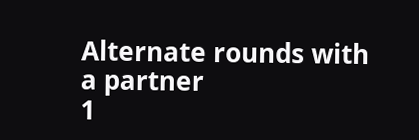Alternate rounds with a partner
1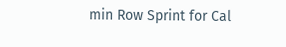min Row Sprint for Cal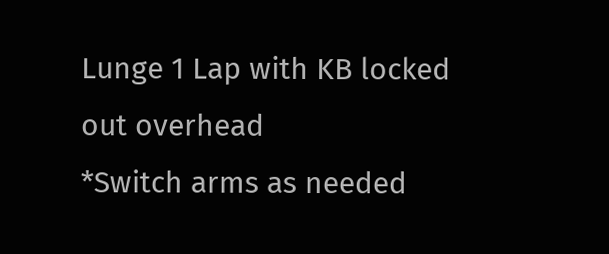Lunge 1 Lap with KB locked out overhead
*Switch arms as needed